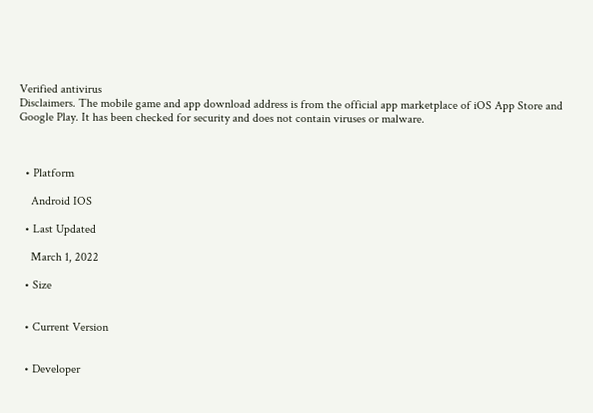Verified antivirus
Disclaimers. The mobile game and app download address is from the official app marketplace of iOS App Store and Google Play. It has been checked for security and does not contain viruses or malware.



  • Platform

    Android IOS

  • Last Updated

    March 1, 2022

  • Size


  • Current Version


  • Developer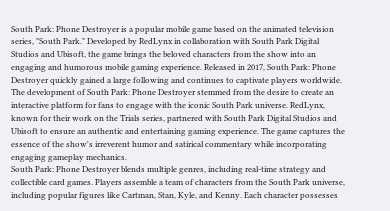South Park: Phone Destroyer is a popular mobile game based on the animated television series, "South Park." Developed by RedLynx in collaboration with South Park Digital Studios and Ubisoft, the game brings the beloved characters from the show into an engaging and humorous mobile gaming experience. Released in 2017, South Park: Phone Destroyer quickly gained a large following and continues to captivate players worldwide.
The development of South Park: Phone Destroyer stemmed from the desire to create an interactive platform for fans to engage with the iconic South Park universe. RedLynx, known for their work on the Trials series, partnered with South Park Digital Studios and Ubisoft to ensure an authentic and entertaining gaming experience. The game captures the essence of the show's irreverent humor and satirical commentary while incorporating engaging gameplay mechanics.
South Park: Phone Destroyer blends multiple genres, including real-time strategy and collectible card games. Players assemble a team of characters from the South Park universe, including popular figures like Cartman, Stan, Kyle, and Kenny. Each character possesses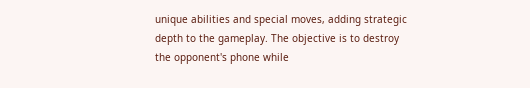unique abilities and special moves, adding strategic depth to the gameplay. The objective is to destroy the opponent's phone while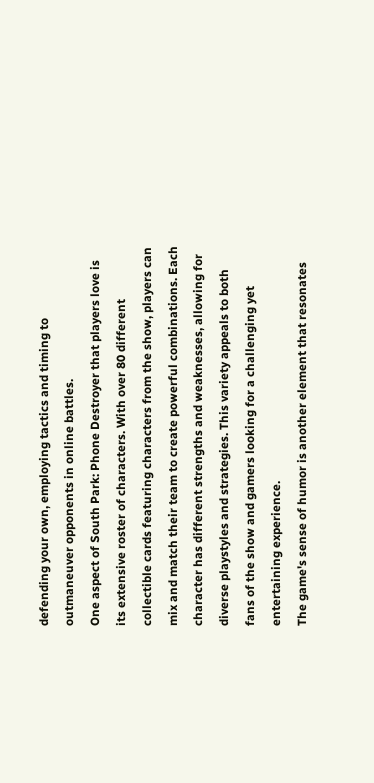defending your own, employing tactics and timing to outmaneuver opponents in online battles.
One aspect of South Park: Phone Destroyer that players love is its extensive roster of characters. With over 80 different collectible cards featuring characters from the show, players can mix and match their team to create powerful combinations. Each character has different strengths and weaknesses, allowing for diverse playstyles and strategies. This variety appeals to both fans of the show and gamers looking for a challenging yet entertaining experience.
The game's sense of humor is another element that resonates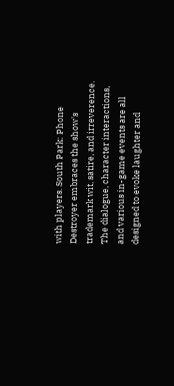with players. South Park: Phone Destroyer embraces the show's trademark wit, satire, and irreverence. The dialogue, character interactions, and various in-game events are all designed to evoke laughter and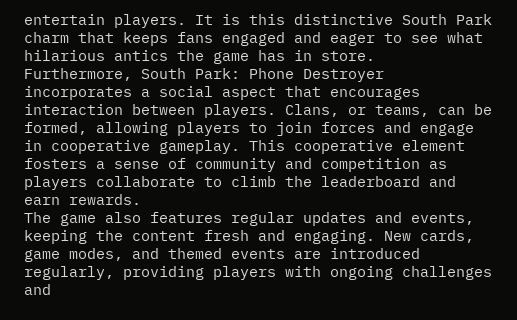entertain players. It is this distinctive South Park charm that keeps fans engaged and eager to see what hilarious antics the game has in store.
Furthermore, South Park: Phone Destroyer incorporates a social aspect that encourages interaction between players. Clans, or teams, can be formed, allowing players to join forces and engage in cooperative gameplay. This cooperative element fosters a sense of community and competition as players collaborate to climb the leaderboard and earn rewards.
The game also features regular updates and events, keeping the content fresh and engaging. New cards, game modes, and themed events are introduced regularly, providing players with ongoing challenges and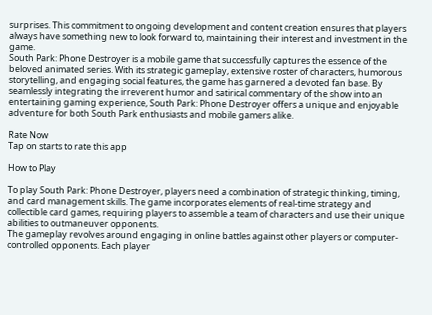surprises. This commitment to ongoing development and content creation ensures that players always have something new to look forward to, maintaining their interest and investment in the game.
South Park: Phone Destroyer is a mobile game that successfully captures the essence of the beloved animated series. With its strategic gameplay, extensive roster of characters, humorous storytelling, and engaging social features, the game has garnered a devoted fan base. By seamlessly integrating the irreverent humor and satirical commentary of the show into an entertaining gaming experience, South Park: Phone Destroyer offers a unique and enjoyable adventure for both South Park enthusiasts and mobile gamers alike.

Rate Now
Tap on starts to rate this app

How to Play

To play South Park: Phone Destroyer, players need a combination of strategic thinking, timing, and card management skills. The game incorporates elements of real-time strategy and collectible card games, requiring players to assemble a team of characters and use their unique abilities to outmaneuver opponents.
The gameplay revolves around engaging in online battles against other players or computer-controlled opponents. Each player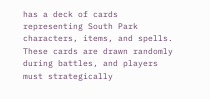has a deck of cards representing South Park characters, items, and spells. These cards are drawn randomly during battles, and players must strategically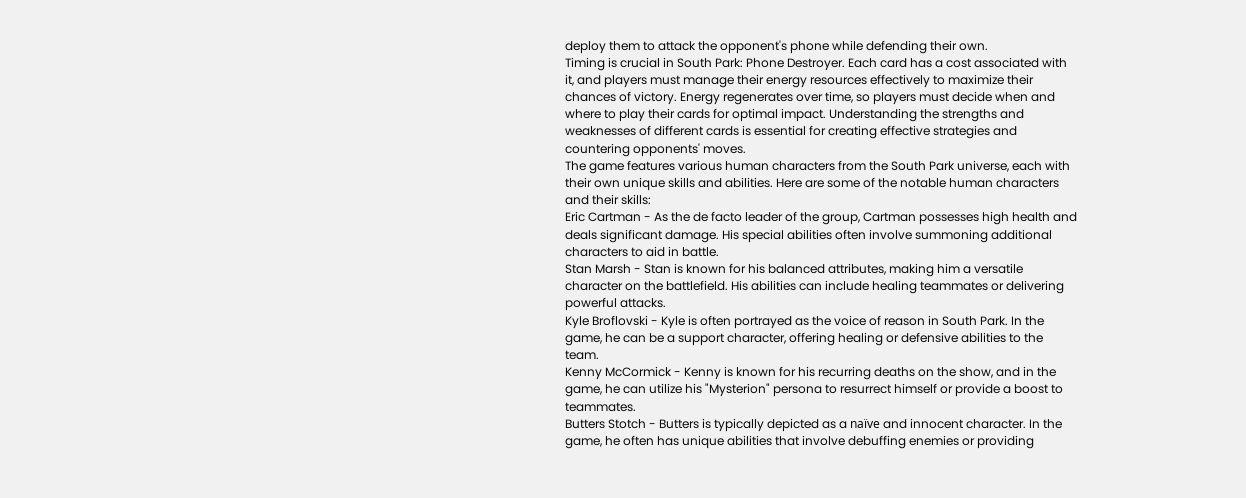deploy them to attack the opponent's phone while defending their own.
Timing is crucial in South Park: Phone Destroyer. Each card has a cost associated with it, and players must manage their energy resources effectively to maximize their chances of victory. Energy regenerates over time, so players must decide when and where to play their cards for optimal impact. Understanding the strengths and weaknesses of different cards is essential for creating effective strategies and countering opponents' moves.
The game features various human characters from the South Park universe, each with their own unique skills and abilities. Here are some of the notable human characters and their skills:
Eric Cartman - As the de facto leader of the group, Cartman possesses high health and deals significant damage. His special abilities often involve summoning additional characters to aid in battle.
Stan Marsh - Stan is known for his balanced attributes, making him a versatile character on the battlefield. His abilities can include healing teammates or delivering powerful attacks.
Kyle Broflovski - Kyle is often portrayed as the voice of reason in South Park. In the game, he can be a support character, offering healing or defensive abilities to the team.
Kenny McCormick - Kenny is known for his recurring deaths on the show, and in the game, he can utilize his "Mysterion" persona to resurrect himself or provide a boost to teammates.
Butters Stotch - Butters is typically depicted as a naïve and innocent character. In the game, he often has unique abilities that involve debuffing enemies or providing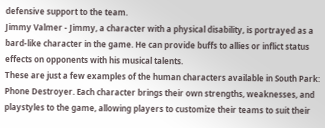defensive support to the team.
Jimmy Valmer - Jimmy, a character with a physical disability, is portrayed as a bard-like character in the game. He can provide buffs to allies or inflict status effects on opponents with his musical talents.
These are just a few examples of the human characters available in South Park: Phone Destroyer. Each character brings their own strengths, weaknesses, and playstyles to the game, allowing players to customize their teams to suit their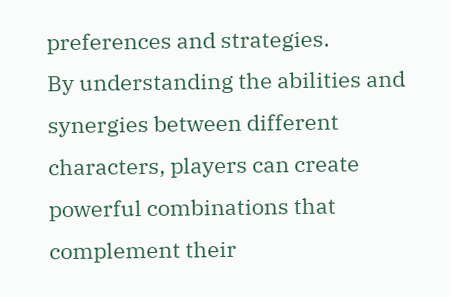preferences and strategies.
By understanding the abilities and synergies between different characters, players can create powerful combinations that complement their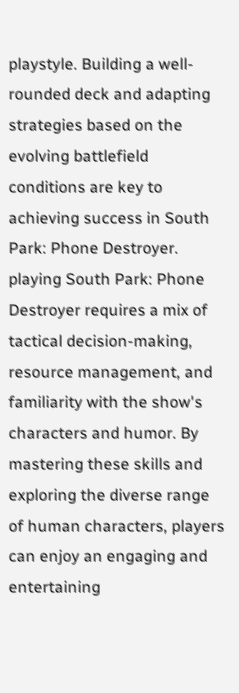playstyle. Building a well-rounded deck and adapting strategies based on the evolving battlefield conditions are key to achieving success in South Park: Phone Destroyer.
playing South Park: Phone Destroyer requires a mix of tactical decision-making, resource management, and familiarity with the show's characters and humor. By mastering these skills and exploring the diverse range of human characters, players can enjoy an engaging and entertaining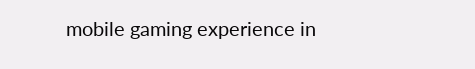mobile gaming experience in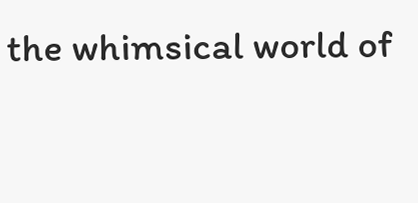the whimsical world of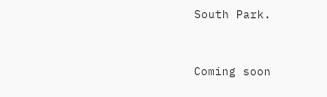South Park.



Coming soon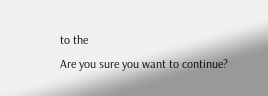to the
Are you sure you want to continue?